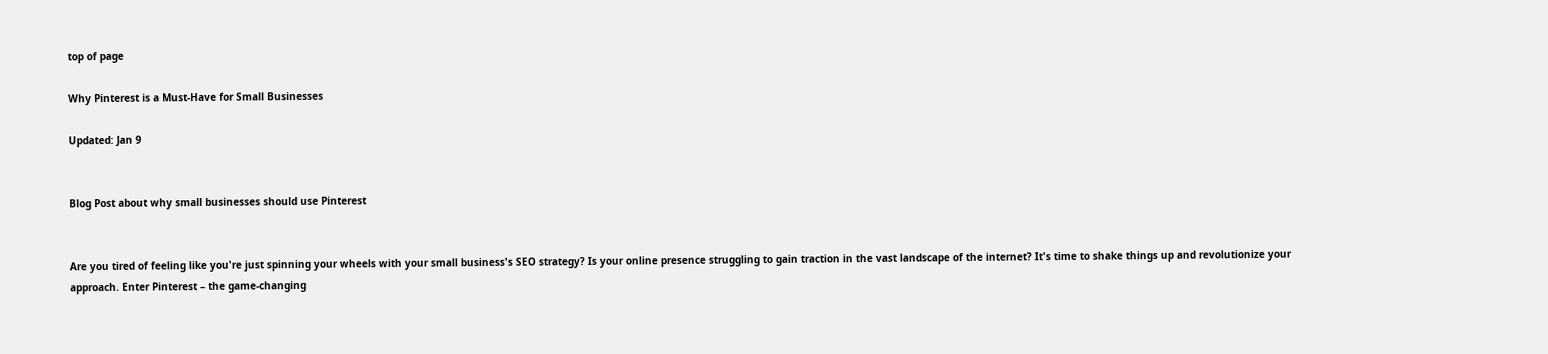top of page

Why Pinterest is a Must-Have for Small Businesses

Updated: Jan 9


Blog Post about why small businesses should use Pinterest


Are you tired of feeling like you're just spinning your wheels with your small business's SEO strategy? Is your online presence struggling to gain traction in the vast landscape of the internet? It's time to shake things up and revolutionize your approach. Enter Pinterest – the game-changing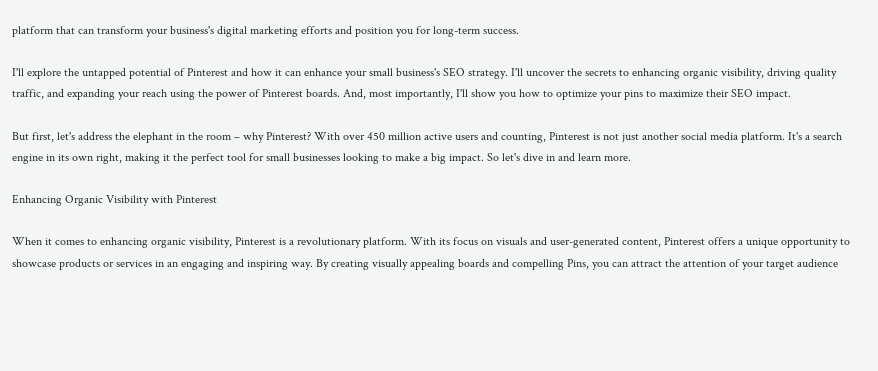platform that can transform your business's digital marketing efforts and position you for long-term success.

I'll explore the untapped potential of Pinterest and how it can enhance your small business's SEO strategy. I'll uncover the secrets to enhancing organic visibility, driving quality traffic, and expanding your reach using the power of Pinterest boards. And, most importantly, I'll show you how to optimize your pins to maximize their SEO impact.

But first, let's address the elephant in the room – why Pinterest? With over 450 million active users and counting, Pinterest is not just another social media platform. It's a search engine in its own right, making it the perfect tool for small businesses looking to make a big impact. So let's dive in and learn more.

Enhancing Organic Visibility with Pinterest

When it comes to enhancing organic visibility, Pinterest is a revolutionary platform. With its focus on visuals and user-generated content, Pinterest offers a unique opportunity to showcase products or services in an engaging and inspiring way. By creating visually appealing boards and compelling Pins, you can attract the attention of your target audience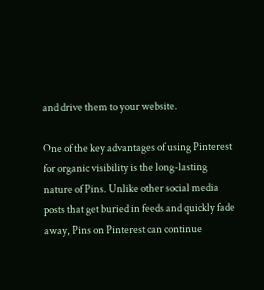and drive them to your website.

One of the key advantages of using Pinterest for organic visibility is the long-lasting nature of Pins. Unlike other social media posts that get buried in feeds and quickly fade away, Pins on Pinterest can continue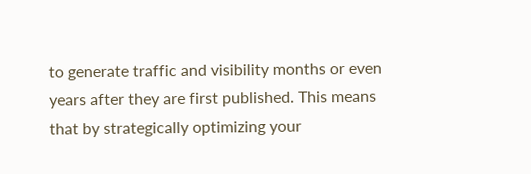to generate traffic and visibility months or even years after they are first published. This means that by strategically optimizing your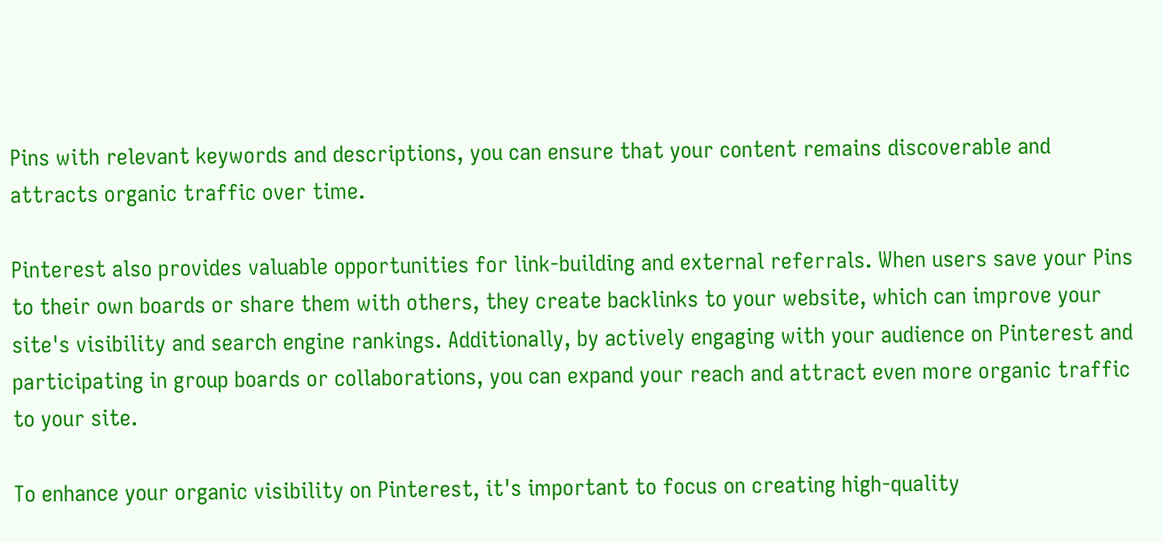Pins with relevant keywords and descriptions, you can ensure that your content remains discoverable and attracts organic traffic over time.

Pinterest also provides valuable opportunities for link-building and external referrals. When users save your Pins to their own boards or share them with others, they create backlinks to your website, which can improve your site's visibility and search engine rankings. Additionally, by actively engaging with your audience on Pinterest and participating in group boards or collaborations, you can expand your reach and attract even more organic traffic to your site.

To enhance your organic visibility on Pinterest, it's important to focus on creating high-quality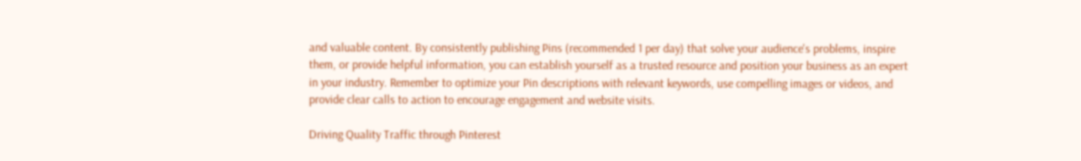and valuable content. By consistently publishing Pins (recommended 1 per day) that solve your audience's problems, inspire them, or provide helpful information, you can establish yourself as a trusted resource and position your business as an expert in your industry. Remember to optimize your Pin descriptions with relevant keywords, use compelling images or videos, and provide clear calls to action to encourage engagement and website visits.

Driving Quality Traffic through Pinterest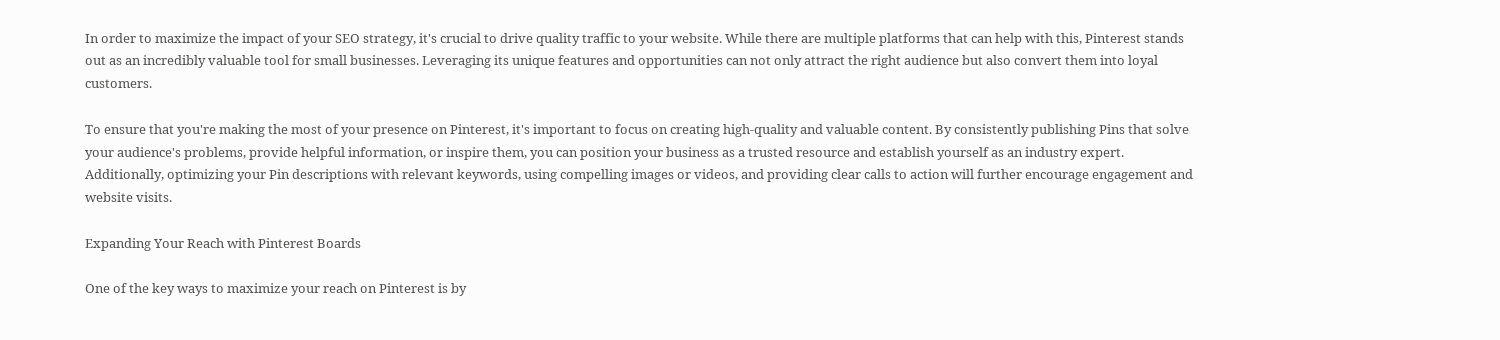In order to maximize the impact of your SEO strategy, it's crucial to drive quality traffic to your website. While there are multiple platforms that can help with this, Pinterest stands out as an incredibly valuable tool for small businesses. Leveraging its unique features and opportunities can not only attract the right audience but also convert them into loyal customers.

To ensure that you're making the most of your presence on Pinterest, it's important to focus on creating high-quality and valuable content. By consistently publishing Pins that solve your audience's problems, provide helpful information, or inspire them, you can position your business as a trusted resource and establish yourself as an industry expert. Additionally, optimizing your Pin descriptions with relevant keywords, using compelling images or videos, and providing clear calls to action will further encourage engagement and website visits.

Expanding Your Reach with Pinterest Boards

One of the key ways to maximize your reach on Pinterest is by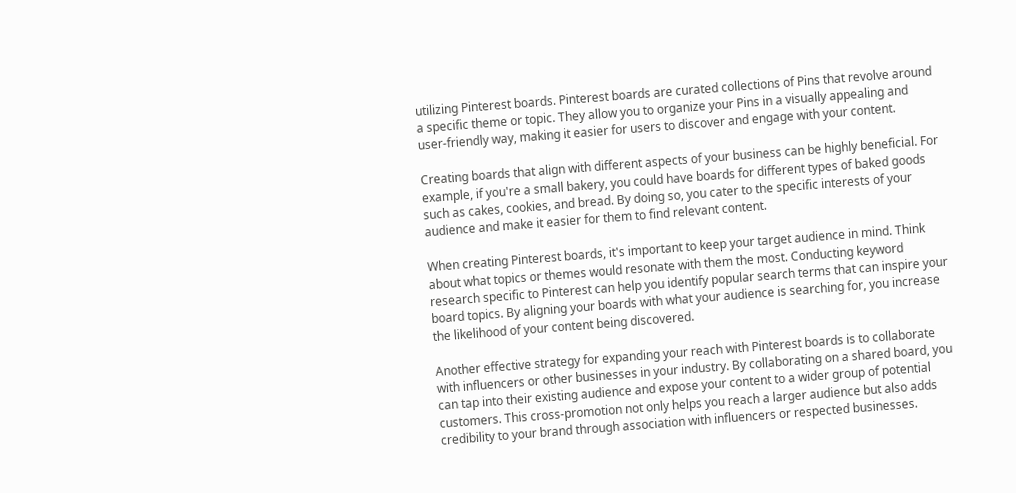utilizing Pinterest boards. Pinterest boards are curated collections of Pins that revolve around a specific theme or topic. They allow you to organize your Pins in a visually appealing and user-friendly way, making it easier for users to discover and engage with your content.

Creating boards that align with different aspects of your business can be highly beneficial. For example, if you're a small bakery, you could have boards for different types of baked goods such as cakes, cookies, and bread. By doing so, you cater to the specific interests of your audience and make it easier for them to find relevant content.

When creating Pinterest boards, it's important to keep your target audience in mind. Think about what topics or themes would resonate with them the most. Conducting keyword research specific to Pinterest can help you identify popular search terms that can inspire your board topics. By aligning your boards with what your audience is searching for, you increase the likelihood of your content being discovered.

Another effective strategy for expanding your reach with Pinterest boards is to collaborate with influencers or other businesses in your industry. By collaborating on a shared board, you can tap into their existing audience and expose your content to a wider group of potential customers. This cross-promotion not only helps you reach a larger audience but also adds credibility to your brand through association with influencers or respected businesses.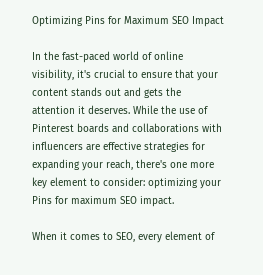Optimizing Pins for Maximum SEO Impact

In the fast-paced world of online visibility, it's crucial to ensure that your content stands out and gets the attention it deserves. While the use of Pinterest boards and collaborations with influencers are effective strategies for expanding your reach, there's one more key element to consider: optimizing your Pins for maximum SEO impact.

When it comes to SEO, every element of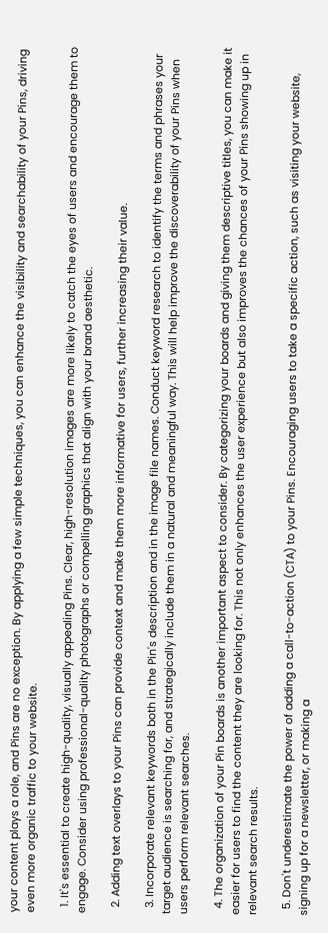your content plays a role, and Pins are no exception. By applying a few simple techniques, you can enhance the visibility and searchability of your Pins, driving even more organic traffic to your website.

  1. It's essential to create high-quality, visually appealing Pins. Clear, high-resolution images are more likely to catch the eyes of users and encourage them to engage. Consider using professional-quality photographs or compelling graphics that align with your brand aesthetic.

  2. Adding text overlays to your Pins can provide context and make them more informative for users, further increasing their value.

  3. Incorporate relevant keywords both in the Pin's description and in the image file names. Conduct keyword research to identify the terms and phrases your target audience is searching for, and strategically include them in a natural and meaningful way. This will help improve the discoverability of your Pins when users perform relevant searches.

  4. The organization of your Pin boards is another important aspect to consider. By categorizing your boards and giving them descriptive titles, you can make it easier for users to find the content they are looking for. This not only enhances the user experience but also improves the chances of your Pins showing up in relevant search results.

  5. Don't underestimate the power of adding a call-to-action (CTA) to your Pins. Encouraging users to take a specific action, such as visiting your website, signing up for a newsletter, or making a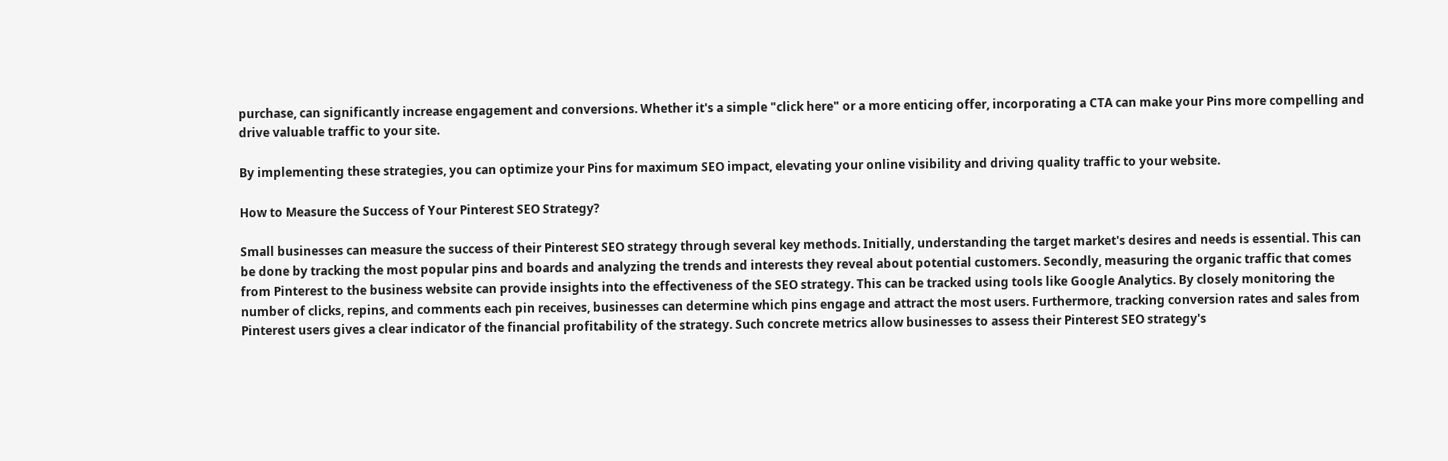purchase, can significantly increase engagement and conversions. Whether it's a simple "click here" or a more enticing offer, incorporating a CTA can make your Pins more compelling and drive valuable traffic to your site.

By implementing these strategies, you can optimize your Pins for maximum SEO impact, elevating your online visibility and driving quality traffic to your website.

How to Measure the Success of Your Pinterest SEO Strategy?

Small businesses can measure the success of their Pinterest SEO strategy through several key methods. Initially, understanding the target market's desires and needs is essential. This can be done by tracking the most popular pins and boards and analyzing the trends and interests they reveal about potential customers. Secondly, measuring the organic traffic that comes from Pinterest to the business website can provide insights into the effectiveness of the SEO strategy. This can be tracked using tools like Google Analytics. By closely monitoring the number of clicks, repins, and comments each pin receives, businesses can determine which pins engage and attract the most users. Furthermore, tracking conversion rates and sales from Pinterest users gives a clear indicator of the financial profitability of the strategy. Such concrete metrics allow businesses to assess their Pinterest SEO strategy's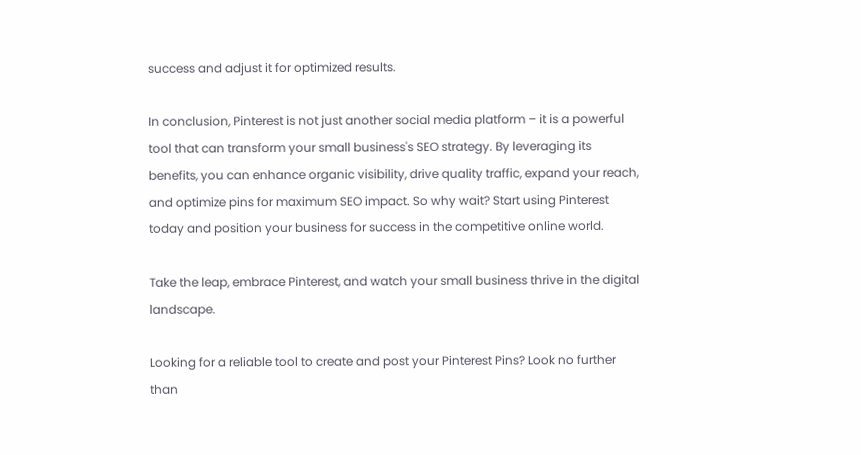success and adjust it for optimized results.

In conclusion, Pinterest is not just another social media platform – it is a powerful tool that can transform your small business's SEO strategy. By leveraging its benefits, you can enhance organic visibility, drive quality traffic, expand your reach, and optimize pins for maximum SEO impact. So why wait? Start using Pinterest today and position your business for success in the competitive online world.

Take the leap, embrace Pinterest, and watch your small business thrive in the digital landscape.

Looking for a reliable tool to create and post your Pinterest Pins? Look no further than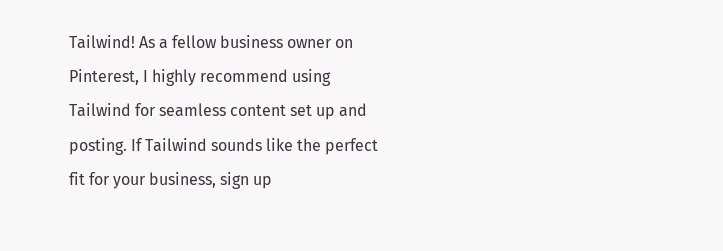Tailwind! As a fellow business owner on Pinterest, I highly recommend using Tailwind for seamless content set up and posting. If Tailwind sounds like the perfect fit for your business, sign up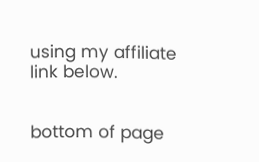using my affiliate link below.


bottom of page